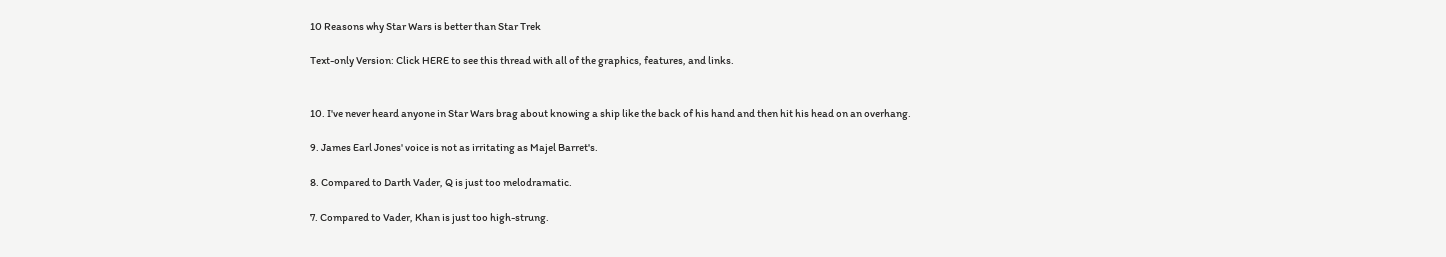10 Reasons why Star Wars is better than Star Trek

Text-only Version: Click HERE to see this thread with all of the graphics, features, and links.


10. I've never heard anyone in Star Wars brag about knowing a ship like the back of his hand and then hit his head on an overhang.

9. James Earl Jones' voice is not as irritating as Majel Barret's.

8. Compared to Darth Vader, Q is just too melodramatic.

7. Compared to Vader, Khan is just too high-strung.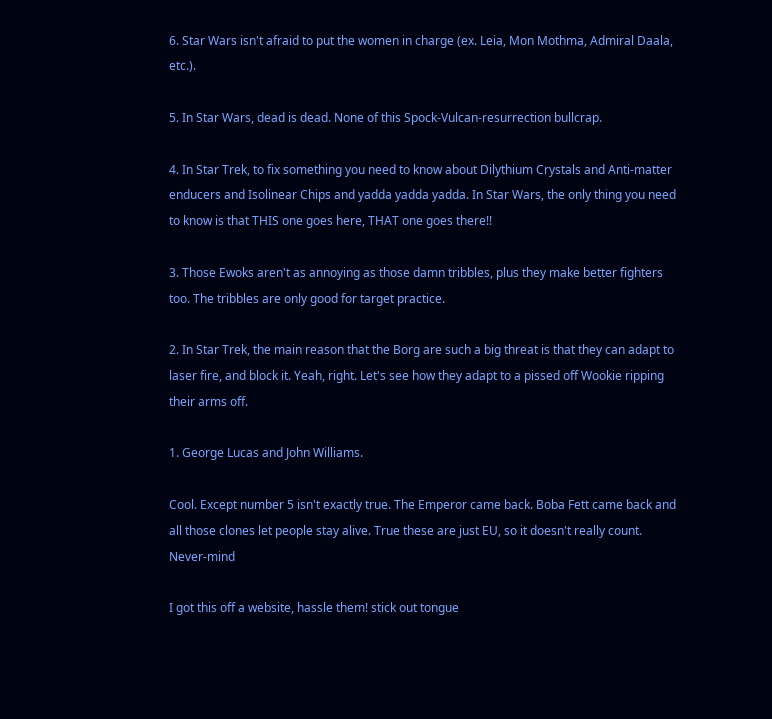6. Star Wars isn't afraid to put the women in charge (ex. Leia, Mon Mothma, Admiral Daala, etc.).

5. In Star Wars, dead is dead. None of this Spock-Vulcan-resurrection bullcrap.

4. In Star Trek, to fix something you need to know about Dilythium Crystals and Anti-matter enducers and Isolinear Chips and yadda yadda yadda. In Star Wars, the only thing you need to know is that THIS one goes here, THAT one goes there!!

3. Those Ewoks aren't as annoying as those damn tribbles, plus they make better fighters too. The tribbles are only good for target practice.

2. In Star Trek, the main reason that the Borg are such a big threat is that they can adapt to laser fire, and block it. Yeah, right. Let's see how they adapt to a pissed off Wookie ripping their arms off.

1. George Lucas and John Williams.

Cool. Except number 5 isn't exactly true. The Emperor came back. Boba Fett came back and all those clones let people stay alive. True these are just EU, so it doesn't really count. Never-mind

I got this off a website, hassle them! stick out tongue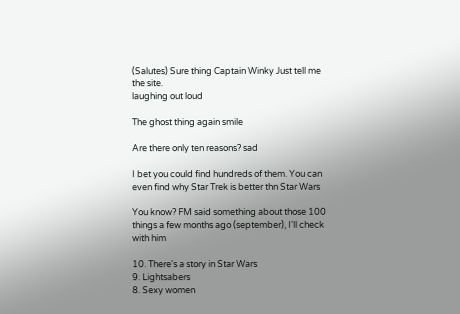(Salutes) Sure thing Captain Winky Just tell me the site.
laughing out loud

The ghost thing again smile

Are there only ten reasons? sad

I bet you could find hundreds of them. You can even find why Star Trek is better thn Star Wars

You know? FM said something about those 100 things a few months ago (september), I'll check with him

10. There's a story in Star Wars
9. Lightsabers
8. Sexy women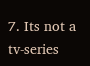7. Its not a tv-series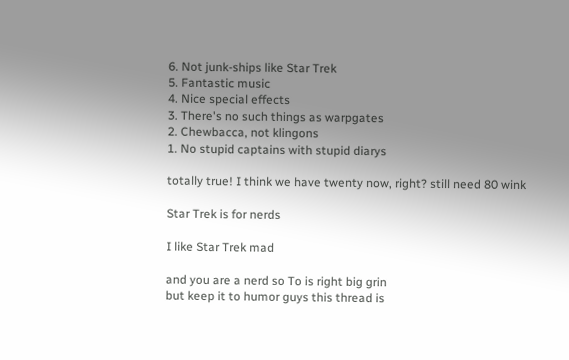6. Not junk-ships like Star Trek
5. Fantastic music
4. Nice special effects
3. There's no such things as warpgates
2. Chewbacca, not klingons
1. No stupid captains with stupid diarys

totally true! I think we have twenty now, right? still need 80 wink

Star Trek is for nerds

I like Star Trek mad

and you are a nerd so To is right big grin
but keep it to humor guys this thread is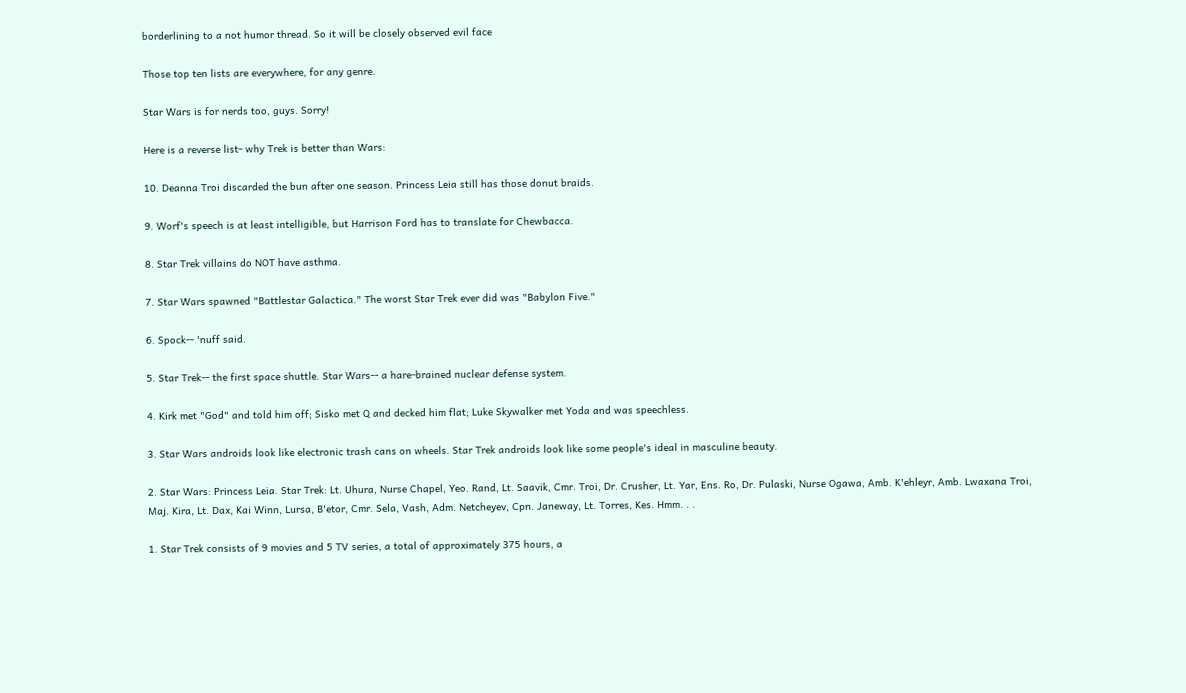borderlining to a not humor thread. So it will be closely observed evil face

Those top ten lists are everywhere, for any genre.

Star Wars is for nerds too, guys. Sorry!

Here is a reverse list- why Trek is better than Wars:

10. Deanna Troi discarded the bun after one season. Princess Leia still has those donut braids.

9. Worf's speech is at least intelligible, but Harrison Ford has to translate for Chewbacca.

8. Star Trek villains do NOT have asthma.

7. Star Wars spawned "Battlestar Galactica." The worst Star Trek ever did was "Babylon Five."

6. Spock-- 'nuff said.

5. Star Trek-- the first space shuttle. Star Wars-- a hare-brained nuclear defense system.

4. Kirk met "God" and told him off; Sisko met Q and decked him flat; Luke Skywalker met Yoda and was speechless.

3. Star Wars androids look like electronic trash cans on wheels. Star Trek androids look like some people's ideal in masculine beauty.

2. Star Wars: Princess Leia. Star Trek: Lt. Uhura, Nurse Chapel, Yeo. Rand, Lt. Saavik, Cmr. Troi, Dr. Crusher, Lt. Yar, Ens. Ro, Dr. Pulaski, Nurse Ogawa, Amb. K'ehleyr, Amb. Lwaxana Troi, Maj. Kira, Lt. Dax, Kai Winn, Lursa, B'etor, Cmr. Sela, Vash, Adm. Netcheyev, Cpn. Janeway, Lt. Torres, Kes. Hmm. . .

1. Star Trek consists of 9 movies and 5 TV series, a total of approximately 375 hours, a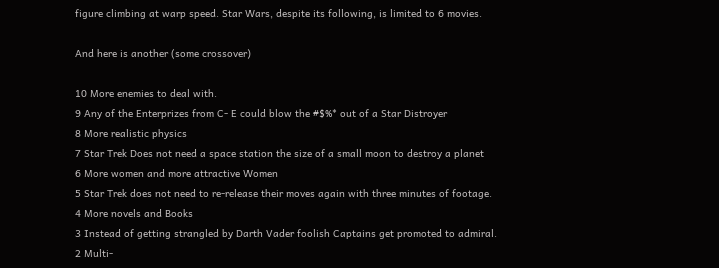figure climbing at warp speed. Star Wars, despite its following, is limited to 6 movies.

And here is another (some crossover)

10 More enemies to deal with.
9 Any of the Enterprizes from C- E could blow the #$%* out of a Star Distroyer
8 More realistic physics
7 Star Trek Does not need a space station the size of a small moon to destroy a planet
6 More women and more attractive Women
5 Star Trek does not need to re-release their moves again with three minutes of footage.
4 More novels and Books
3 Instead of getting strangled by Darth Vader foolish Captains get promoted to admiral.
2 Multi-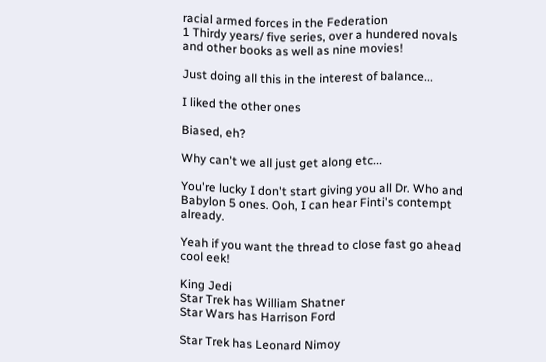racial armed forces in the Federation
1 Thirdy years/ five series, over a hundered novals and other books as well as nine movies!

Just doing all this in the interest of balance...

I liked the other ones

Biased, eh?

Why can't we all just get along etc...

You're lucky I don't start giving you all Dr. Who and Babylon 5 ones. Ooh, I can hear Finti's contempt already.

Yeah if you want the thread to close fast go ahead cool eek!

King Jedi
Star Trek has William Shatner
Star Wars has Harrison Ford

Star Trek has Leonard Nimoy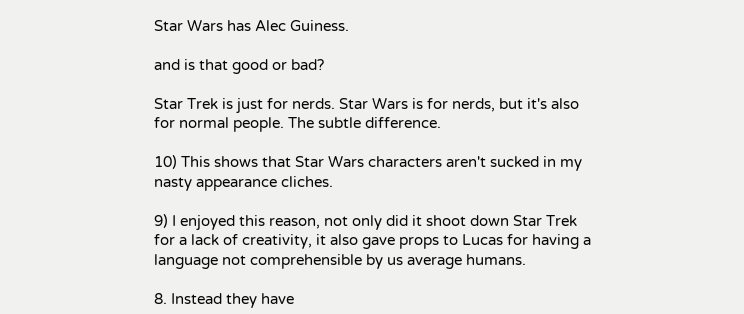Star Wars has Alec Guiness.

and is that good or bad?

Star Trek is just for nerds. Star Wars is for nerds, but it's also for normal people. The subtle difference.

10) This shows that Star Wars characters aren't sucked in my nasty appearance cliches.

9) I enjoyed this reason, not only did it shoot down Star Trek for a lack of creativity, it also gave props to Lucas for having a language not comprehensible by us average humans.

8. Instead they have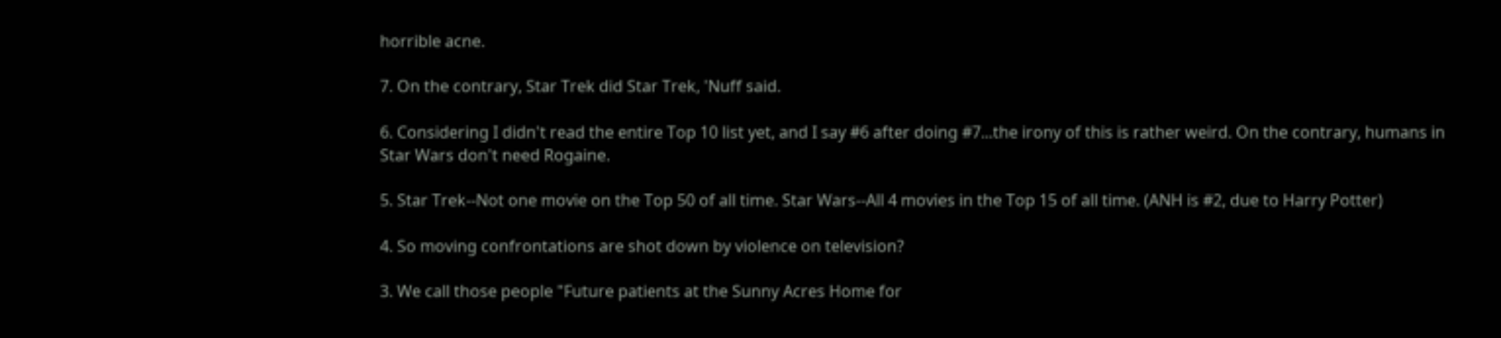horrible acne.

7. On the contrary, Star Trek did Star Trek, 'Nuff said.

6. Considering I didn't read the entire Top 10 list yet, and I say #6 after doing #7...the irony of this is rather weird. On the contrary, humans in Star Wars don't need Rogaine.

5. Star Trek--Not one movie on the Top 50 of all time. Star Wars--All 4 movies in the Top 15 of all time. (ANH is #2, due to Harry Potter)

4. So moving confrontations are shot down by violence on television?

3. We call those people "Future patients at the Sunny Acres Home for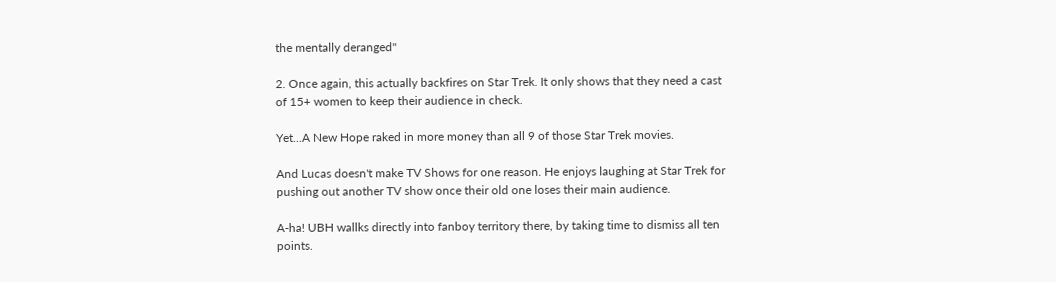the mentally deranged"

2. Once again, this actually backfires on Star Trek. It only shows that they need a cast of 15+ women to keep their audience in check.

Yet...A New Hope raked in more money than all 9 of those Star Trek movies.

And Lucas doesn't make TV Shows for one reason. He enjoys laughing at Star Trek for pushing out another TV show once their old one loses their main audience.

A-ha! UBH wallks directly into fanboy territory there, by taking time to dismiss all ten points.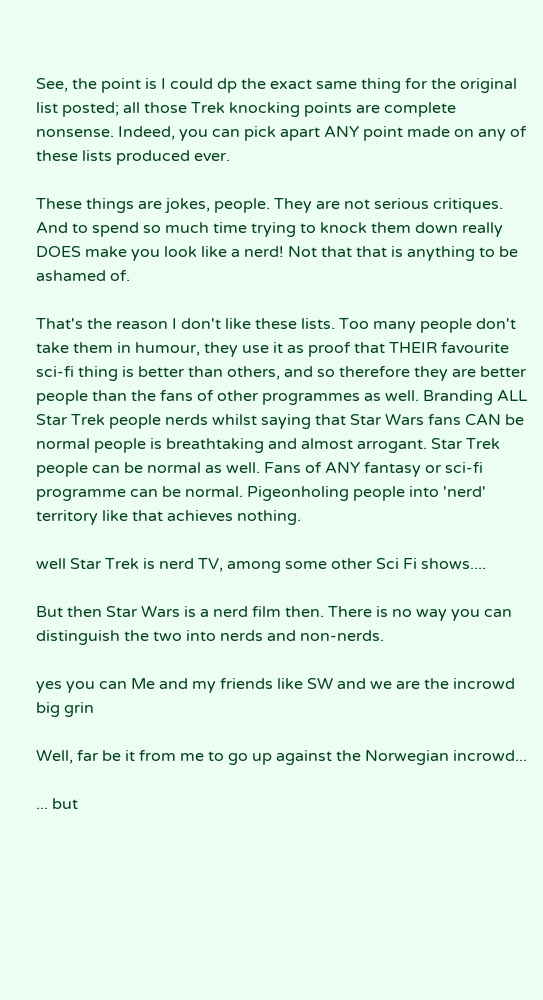See, the point is I could dp the exact same thing for the original list posted; all those Trek knocking points are complete nonsense. Indeed, you can pick apart ANY point made on any of these lists produced ever.

These things are jokes, people. They are not serious critiques. And to spend so much time trying to knock them down really DOES make you look like a nerd! Not that that is anything to be ashamed of.

That's the reason I don't like these lists. Too many people don't take them in humour, they use it as proof that THEIR favourite sci-fi thing is better than others, and so therefore they are better people than the fans of other programmes as well. Branding ALL Star Trek people nerds whilst saying that Star Wars fans CAN be normal people is breathtaking and almost arrogant. Star Trek people can be normal as well. Fans of ANY fantasy or sci-fi programme can be normal. Pigeonholing people into 'nerd' territory like that achieves nothing.

well Star Trek is nerd TV, among some other Sci Fi shows....

But then Star Wars is a nerd film then. There is no way you can distinguish the two into nerds and non-nerds.

yes you can Me and my friends like SW and we are the incrowd big grin

Well, far be it from me to go up against the Norwegian incrowd...

... but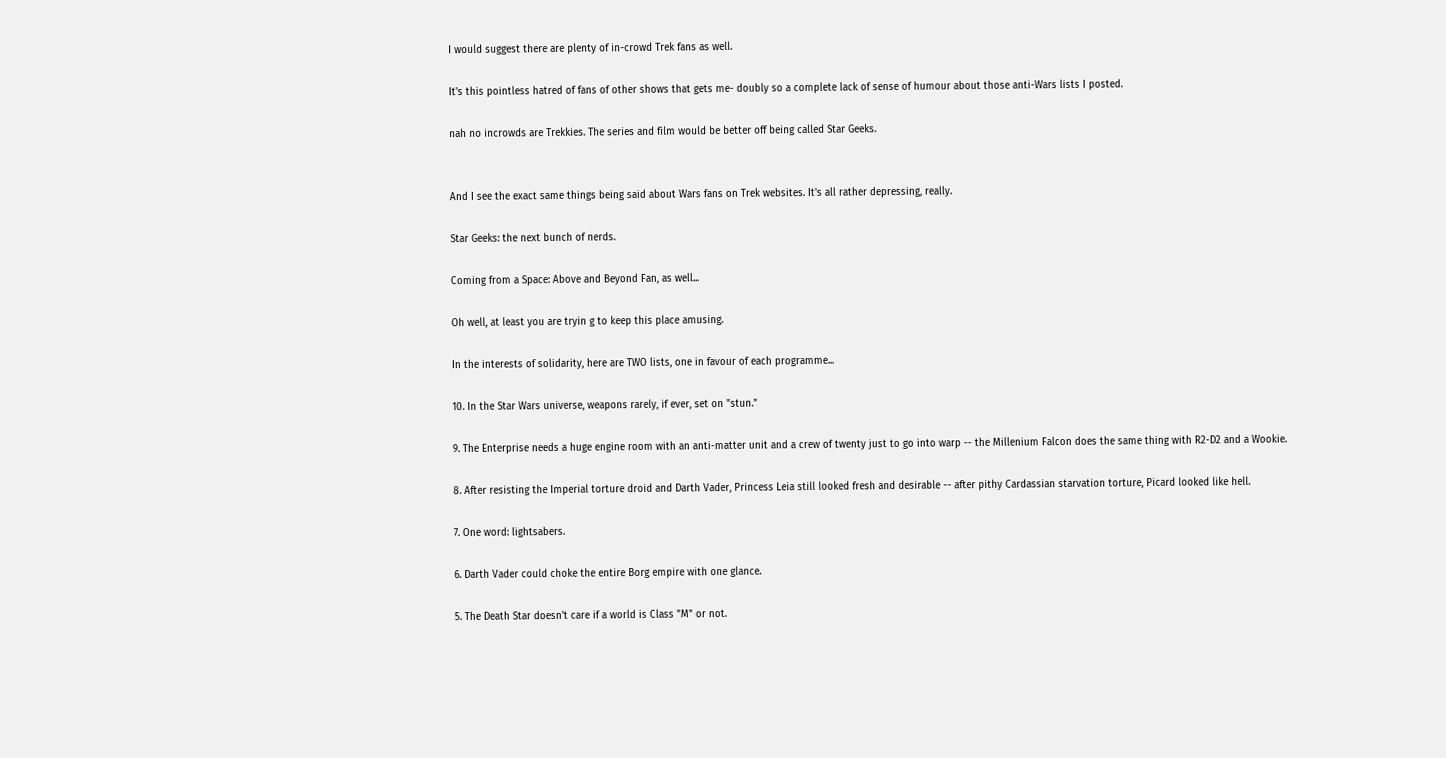I would suggest there are plenty of in-crowd Trek fans as well.

It's this pointless hatred of fans of other shows that gets me- doubly so a complete lack of sense of humour about those anti-Wars lists I posted.

nah no incrowds are Trekkies. The series and film would be better off being called Star Geeks.


And I see the exact same things being said about Wars fans on Trek websites. It's all rather depressing, really.

Star Geeks: the next bunch of nerds.

Coming from a Space: Above and Beyond Fan, as well...

Oh well, at least you are tryin g to keep this place amusing.

In the interests of solidarity, here are TWO lists, one in favour of each programme...

10. In the Star Wars universe, weapons rarely, if ever, set on "stun."

9. The Enterprise needs a huge engine room with an anti-matter unit and a crew of twenty just to go into warp -- the Millenium Falcon does the same thing with R2-D2 and a Wookie.

8. After resisting the Imperial torture droid and Darth Vader, Princess Leia still looked fresh and desirable -- after pithy Cardassian starvation torture, Picard looked like hell.

7. One word: lightsabers.

6. Darth Vader could choke the entire Borg empire with one glance.

5. The Death Star doesn't care if a world is Class "M" or not.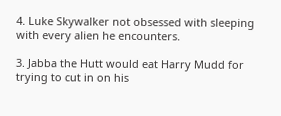4. Luke Skywalker not obsessed with sleeping with every alien he encounters.

3. Jabba the Hutt would eat Harry Mudd for trying to cut in on his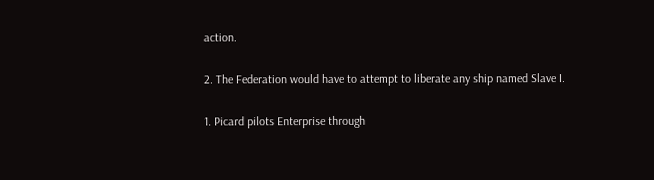action.

2. The Federation would have to attempt to liberate any ship named Slave I.

1. Picard pilots Enterprise through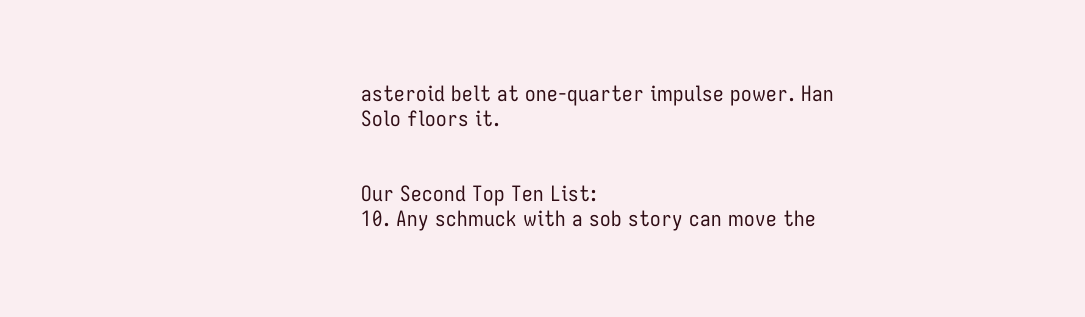asteroid belt at one-quarter impulse power. Han Solo floors it.


Our Second Top Ten List:
10. Any schmuck with a sob story can move the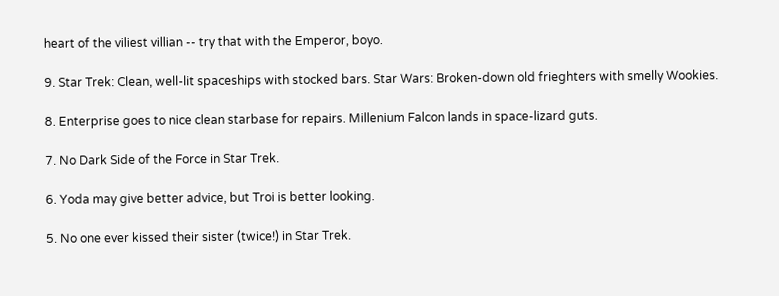heart of the viliest villian -- try that with the Emperor, boyo.

9. Star Trek: Clean, well-lit spaceships with stocked bars. Star Wars: Broken-down old frieghters with smelly Wookies.

8. Enterprise goes to nice clean starbase for repairs. Millenium Falcon lands in space-lizard guts.

7. No Dark Side of the Force in Star Trek.

6. Yoda may give better advice, but Troi is better looking.

5. No one ever kissed their sister (twice!) in Star Trek.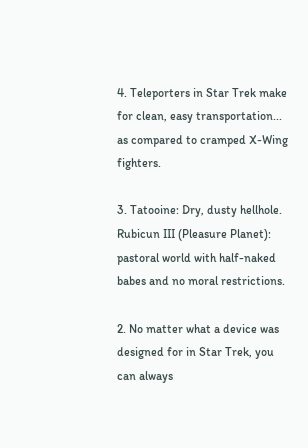4. Teleporters in Star Trek make for clean, easy transportation... as compared to cramped X-Wing fighters.

3. Tatooine: Dry, dusty hellhole. Rubicun III (Pleasure Planet): pastoral world with half-naked babes and no moral restrictions.

2. No matter what a device was designed for in Star Trek, you can always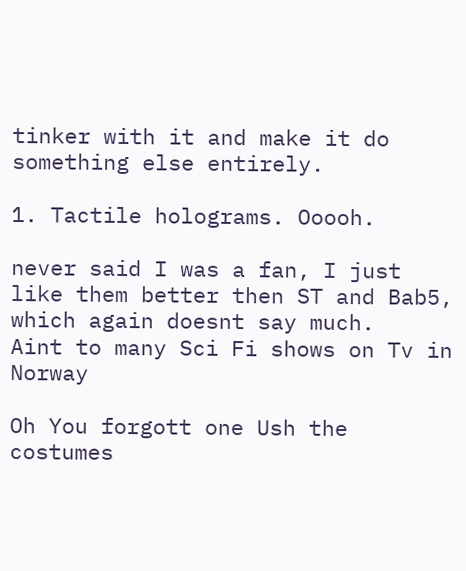tinker with it and make it do something else entirely.

1. Tactile holograms. Ooooh.

never said I was a fan, I just like them better then ST and Bab5, which again doesnt say much.
Aint to many Sci Fi shows on Tv in Norway

Oh You forgott one Ush the costumes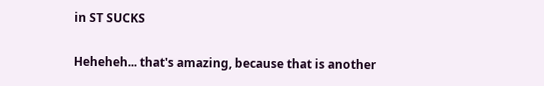in ST SUCKS

Heheheh... that's amazing, because that is another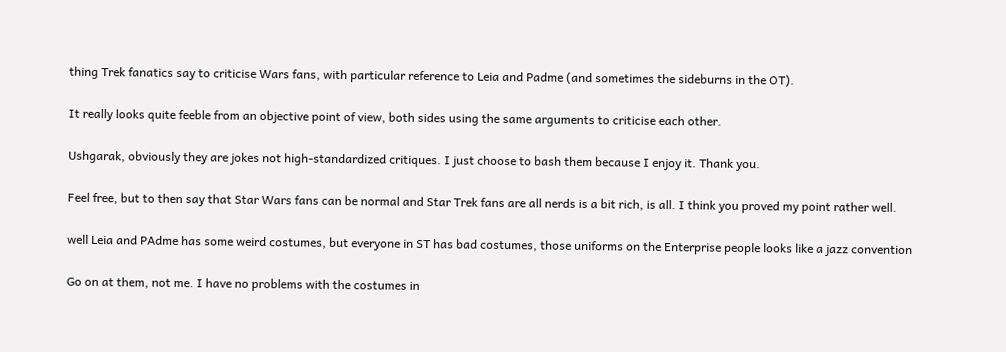thing Trek fanatics say to criticise Wars fans, with particular reference to Leia and Padme (and sometimes the sideburns in the OT).

It really looks quite feeble from an objective point of view, both sides using the same arguments to criticise each other.

Ushgarak, obviously they are jokes not high-standardized critiques. I just choose to bash them because I enjoy it. Thank you.

Feel free, but to then say that Star Wars fans can be normal and Star Trek fans are all nerds is a bit rich, is all. I think you proved my point rather well.

well Leia and PAdme has some weird costumes, but everyone in ST has bad costumes, those uniforms on the Enterprise people looks like a jazz convention

Go on at them, not me. I have no problems with the costumes in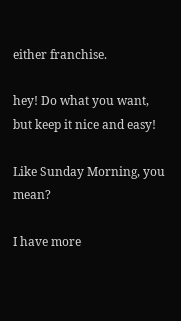either franchise.

hey! Do what you want, but keep it nice and easy!

Like Sunday Morning, you mean?

I have more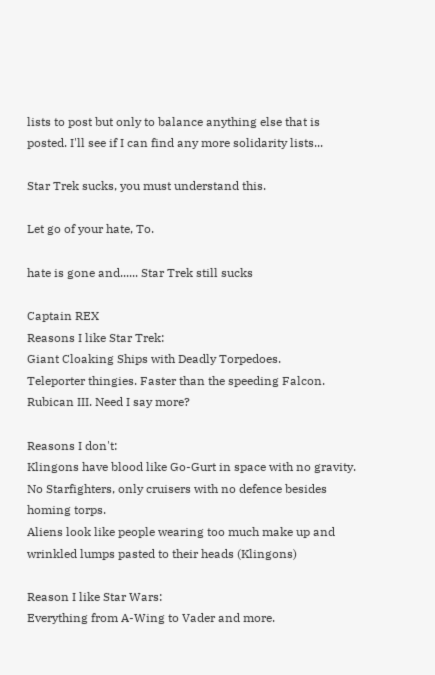lists to post but only to balance anything else that is posted. I'll see if I can find any more solidarity lists...

Star Trek sucks, you must understand this.

Let go of your hate, To.

hate is gone and...... Star Trek still sucks

Captain REX
Reasons I like Star Trek:
Giant Cloaking Ships with Deadly Torpedoes.
Teleporter thingies. Faster than the speeding Falcon.
Rubican III. Need I say more?

Reasons I don't:
Klingons have blood like Go-Gurt in space with no gravity.
No Starfighters, only cruisers with no defence besides homing torps.
Aliens look like people wearing too much make up and wrinkled lumps pasted to their heads (Klingons)

Reason I like Star Wars:
Everything from A-Wing to Vader and more.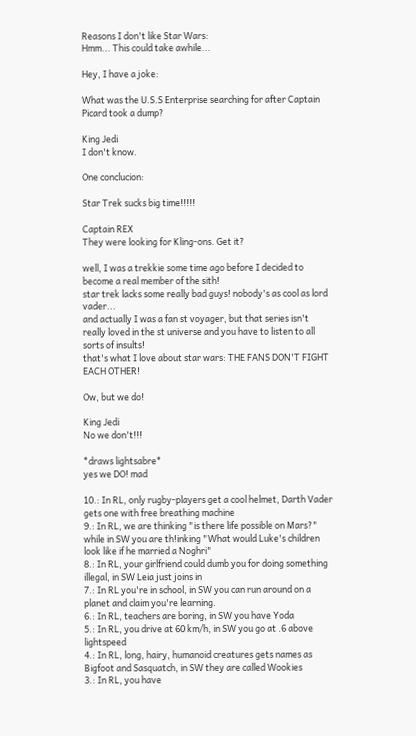Reasons I don't like Star Wars:
Hmm... This could take awhile...

Hey, I have a joke:

What was the U.S.S Enterprise searching for after Captain Picard took a dump?

King Jedi
I don't know.

One conclucion:

Star Trek sucks big time!!!!!

Captain REX
They were looking for Kling-ons. Get it?

well, I was a trekkie some time ago before I decided to become a real member of the sith!
star trek lacks some really bad guys! nobody's as cool as lord vader...
and actually I was a fan st voyager, but that series isn't really loved in the st universe and you have to listen to all sorts of insults!
that's what I love about star wars: THE FANS DON'T FIGHT EACH OTHER!

Ow, but we do!

King Jedi
No we don't!!!

*draws lightsabre*
yes we DO! mad

10.: In RL, only rugby-players get a cool helmet, Darth Vader gets one with free breathing machine
9.: In RL, we are thinking "is there life possible on Mars?" while in SW you are th!inking "What would Luke's children look like if he married a Noghri"
8.: In RL, your girlfriend could dumb you for doing something illegal, in SW Leia just joins in
7.: In RL you're in school, in SW you can run around on a planet and claim you're learning.
6.: In RL, teachers are boring, in SW you have Yoda
5.: In RL, you drive at 60 km/h, in SW you go at .6 above lightspeed
4.: In RL, long, hairy, humanoid creatures gets names as Bigfoot and Sasquatch, in SW they are called Wookies
3.: In RL, you have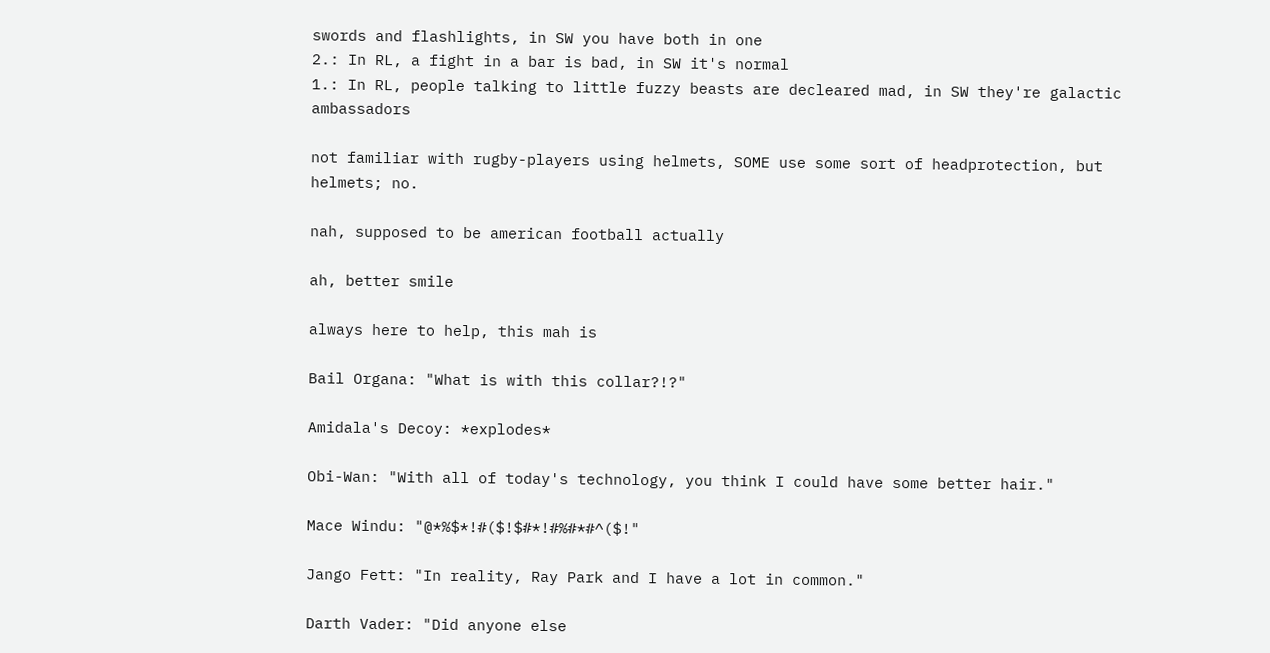swords and flashlights, in SW you have both in one
2.: In RL, a fight in a bar is bad, in SW it's normal
1.: In RL, people talking to little fuzzy beasts are decleared mad, in SW they're galactic ambassadors

not familiar with rugby-players using helmets, SOME use some sort of headprotection, but helmets; no.

nah, supposed to be american football actually

ah, better smile

always here to help, this mah is

Bail Organa: "What is with this collar?!?"

Amidala's Decoy: *explodes*

Obi-Wan: "With all of today's technology, you think I could have some better hair."

Mace Windu: "@*%$*!#($!$#*!#%#*#^($!"

Jango Fett: "In reality, Ray Park and I have a lot in common."

Darth Vader: "Did anyone else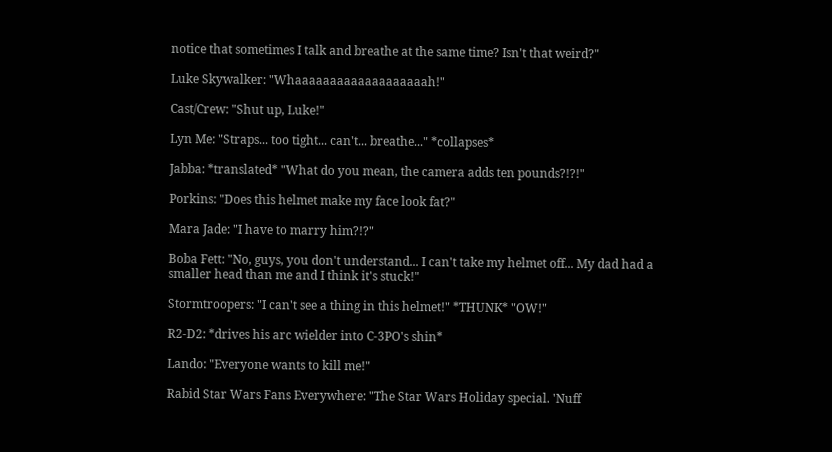notice that sometimes I talk and breathe at the same time? Isn't that weird?"

Luke Skywalker: "Whaaaaaaaaaaaaaaaaaaah!"

Cast/Crew: "Shut up, Luke!"

Lyn Me: "Straps... too tight... can't... breathe..." *collapses*

Jabba: *translated* "What do you mean, the camera adds ten pounds?!?!"

Porkins: "Does this helmet make my face look fat?"

Mara Jade: "I have to marry him?!?"

Boba Fett: "No, guys, you don't understand... I can't take my helmet off... My dad had a smaller head than me and I think it's stuck!"

Stormtroopers: "I can't see a thing in this helmet!" *THUNK* "OW!"

R2-D2: *drives his arc wielder into C-3PO's shin*

Lando: "Everyone wants to kill me!"

Rabid Star Wars Fans Everywhere: "The Star Wars Holiday special. 'Nuff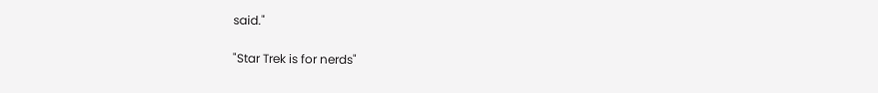said."

"Star Trek is for nerds"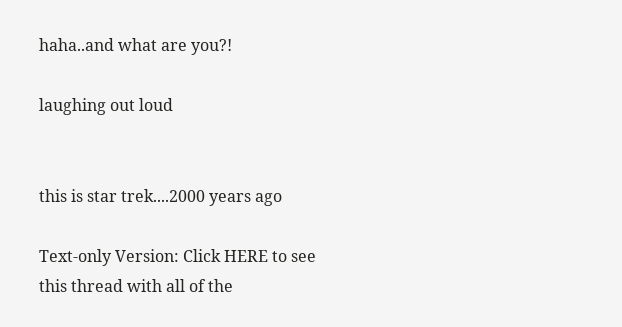haha..and what are you?!

laughing out loud


this is star trek....2000 years ago

Text-only Version: Click HERE to see this thread with all of the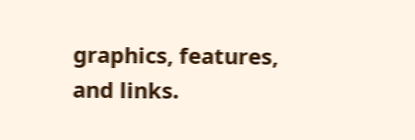graphics, features, and links.